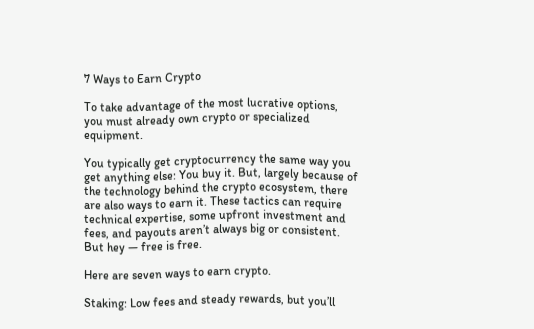7 Ways to Earn Crypto

To take advantage of the most lucrative options, you must already own crypto or specialized equipment.

You typically get cryptocurrency the same way you get anything else: You buy it. But, largely because of the technology behind the crypto ecosystem, there are also ways to earn it. These tactics can require technical expertise, some upfront investment and fees, and payouts aren’t always big or consistent. But hey — free is free.

Here are seven ways to earn crypto.

Staking: Low fees and steady rewards, but you’ll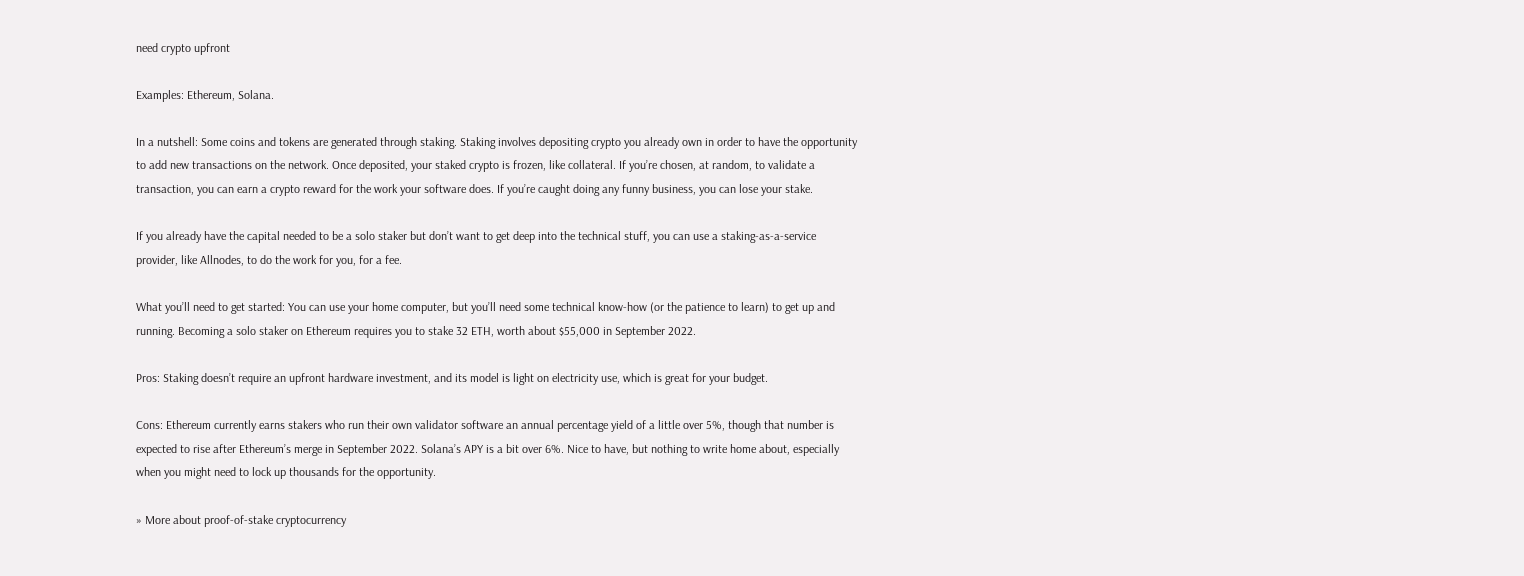need crypto upfront

Examples: Ethereum, Solana.

In a nutshell: Some coins and tokens are generated through staking. Staking involves depositing crypto you already own in order to have the opportunity to add new transactions on the network. Once deposited, your staked crypto is frozen, like collateral. If you’re chosen, at random, to validate a transaction, you can earn a crypto reward for the work your software does. If you’re caught doing any funny business, you can lose your stake.

If you already have the capital needed to be a solo staker but don’t want to get deep into the technical stuff, you can use a staking-as-a-service provider, like Allnodes, to do the work for you, for a fee.

What you’ll need to get started: You can use your home computer, but you’ll need some technical know-how (or the patience to learn) to get up and running. Becoming a solo staker on Ethereum requires you to stake 32 ETH, worth about $55,000 in September 2022.

Pros: Staking doesn’t require an upfront hardware investment, and its model is light on electricity use, which is great for your budget.

Cons: Ethereum currently earns stakers who run their own validator software an annual percentage yield of a little over 5%, though that number is expected to rise after Ethereum’s merge in September 2022. Solana’s APY is a bit over 6%. Nice to have, but nothing to write home about, especially when you might need to lock up thousands for the opportunity.

» More about proof-of-stake cryptocurrency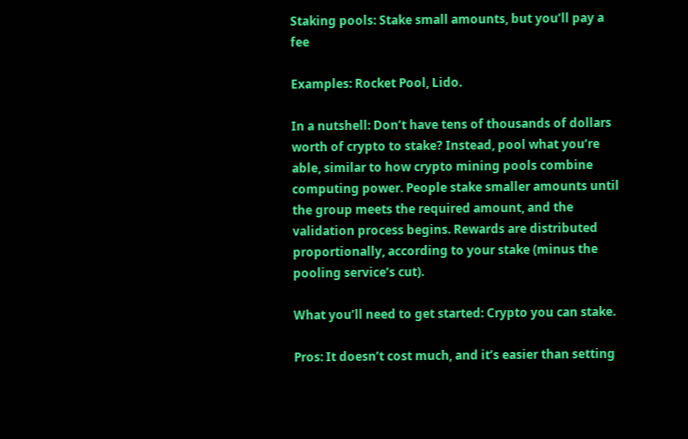Staking pools: Stake small amounts, but you’ll pay a fee

Examples: Rocket Pool, Lido.

In a nutshell: Don’t have tens of thousands of dollars worth of crypto to stake? Instead, pool what you’re able, similar to how crypto mining pools combine computing power. People stake smaller amounts until the group meets the required amount, and the validation process begins. Rewards are distributed proportionally, according to your stake (minus the pooling service’s cut).

What you’ll need to get started: Crypto you can stake.

Pros: It doesn’t cost much, and it’s easier than setting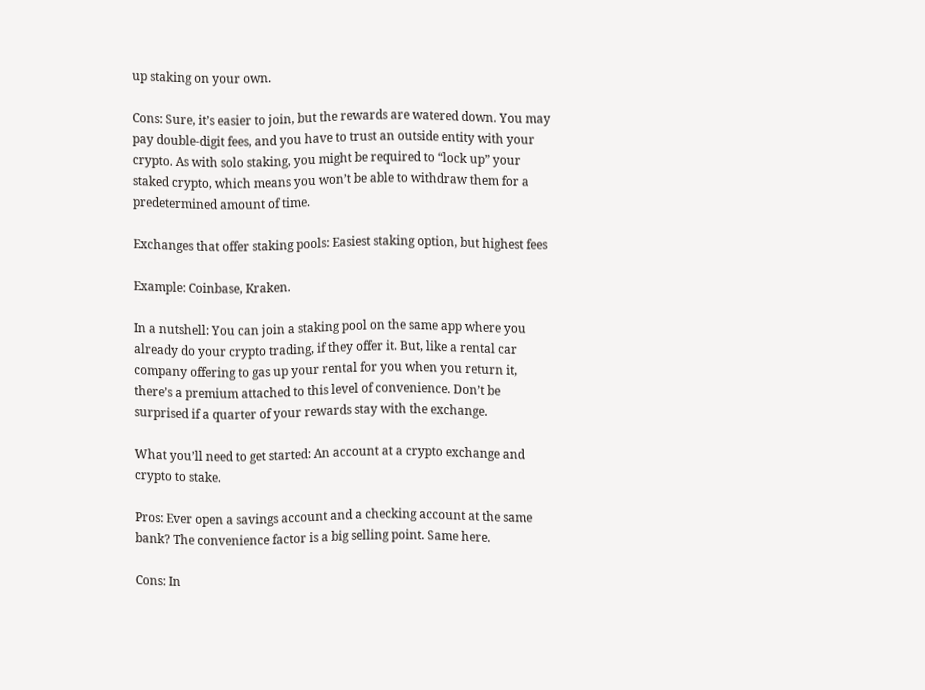up staking on your own.

Cons: Sure, it’s easier to join, but the rewards are watered down. You may pay double-digit fees, and you have to trust an outside entity with your crypto. As with solo staking, you might be required to “lock up” your staked crypto, which means you won’t be able to withdraw them for a predetermined amount of time.

Exchanges that offer staking pools: Easiest staking option, but highest fees

Example: Coinbase, Kraken.

In a nutshell: You can join a staking pool on the same app where you already do your crypto trading, if they offer it. But, like a rental car company offering to gas up your rental for you when you return it, there’s a premium attached to this level of convenience. Don’t be surprised if a quarter of your rewards stay with the exchange.

What you’ll need to get started: An account at a crypto exchange and crypto to stake.

Pros: Ever open a savings account and a checking account at the same bank? The convenience factor is a big selling point. Same here.

Cons: In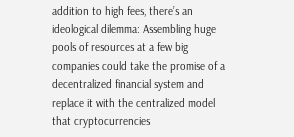addition to high fees, there’s an ideological dilemma: Assembling huge pools of resources at a few big companies could take the promise of a decentralized financial system and replace it with the centralized model that cryptocurrencies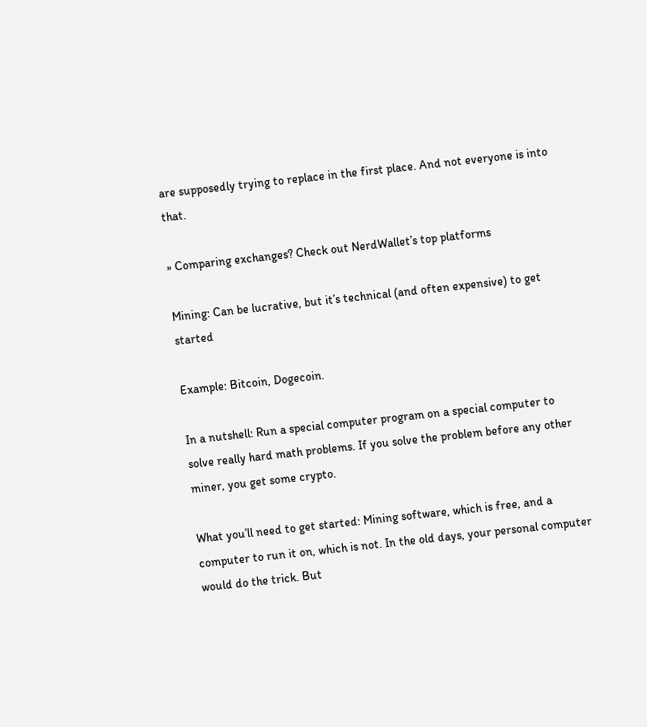are supposedly trying to replace in the first place. And not everyone is into that.

» Comparing exchanges? Check out NerdWallet’s top platforms

Mining: Can be lucrative, but it’s technical (and often expensive) to get started

Example: Bitcoin, Dogecoin.

In a nutshell: Run a special computer program on a special computer to solve really hard math problems. If you solve the problem before any other miner, you get some crypto.

What you’ll need to get started: Mining software, which is free, and a computer to run it on, which is not. In the old days, your personal computer would do the trick. But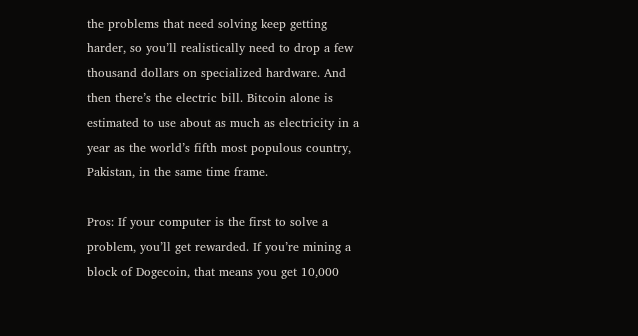the problems that need solving keep getting harder, so you’ll realistically need to drop a few thousand dollars on specialized hardware. And then there’s the electric bill. Bitcoin alone is estimated to use about as much as electricity in a year as the world’s fifth most populous country, Pakistan, in the same time frame.

Pros: If your computer is the first to solve a problem, you’ll get rewarded. If you’re mining a block of Dogecoin, that means you get 10,000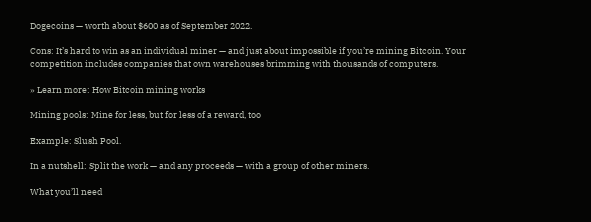Dogecoins — worth about $600 as of September 2022.

Cons: It’s hard to win as an individual miner — and just about impossible if you’re mining Bitcoin. Your competition includes companies that own warehouses brimming with thousands of computers.

» Learn more: How Bitcoin mining works

Mining pools: Mine for less, but for less of a reward, too

Example: Slush Pool.

In a nutshell: Split the work — and any proceeds — with a group of other miners.

What you’ll need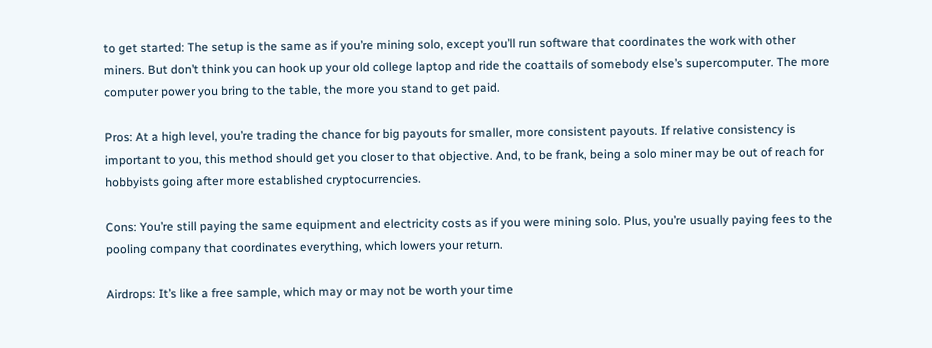to get started: The setup is the same as if you’re mining solo, except you’ll run software that coordinates the work with other miners. But don’t think you can hook up your old college laptop and ride the coattails of somebody else’s supercomputer. The more computer power you bring to the table, the more you stand to get paid.

Pros: At a high level, you’re trading the chance for big payouts for smaller, more consistent payouts. If relative consistency is important to you, this method should get you closer to that objective. And, to be frank, being a solo miner may be out of reach for hobbyists going after more established cryptocurrencies.

Cons: You’re still paying the same equipment and electricity costs as if you were mining solo. Plus, you’re usually paying fees to the pooling company that coordinates everything, which lowers your return.

Airdrops: It’s like a free sample, which may or may not be worth your time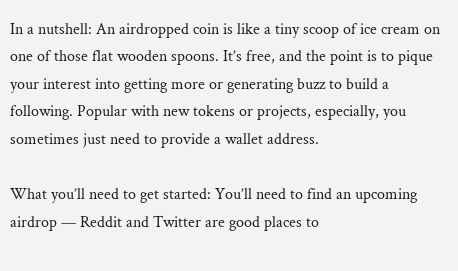In a nutshell: An airdropped coin is like a tiny scoop of ice cream on one of those flat wooden spoons. It’s free, and the point is to pique your interest into getting more or generating buzz to build a following. Popular with new tokens or projects, especially, you sometimes just need to provide a wallet address.

What you’ll need to get started: You’ll need to find an upcoming airdrop — Reddit and Twitter are good places to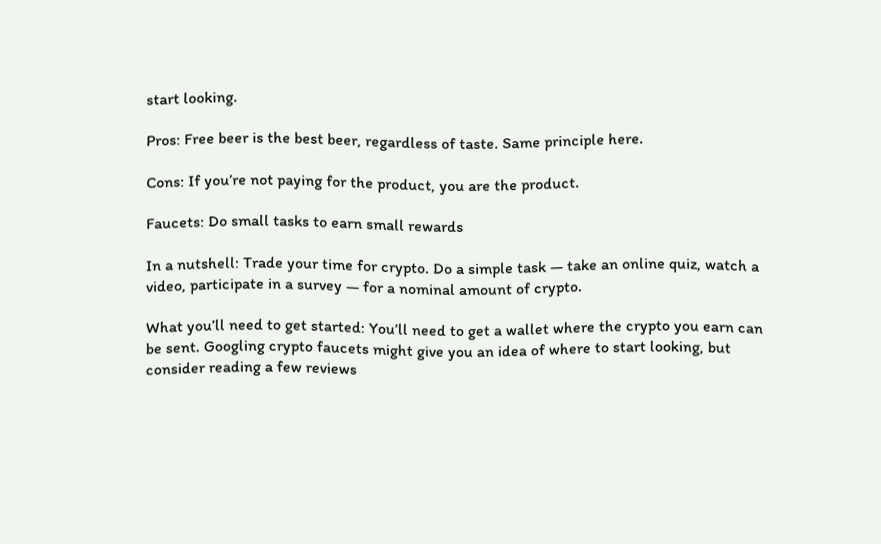start looking.

Pros: Free beer is the best beer, regardless of taste. Same principle here.

Cons: If you’re not paying for the product, you are the product.

Faucets: Do small tasks to earn small rewards

In a nutshell: Trade your time for crypto. Do a simple task — take an online quiz, watch a video, participate in a survey — for a nominal amount of crypto.

What you’ll need to get started: You’ll need to get a wallet where the crypto you earn can be sent. Googling crypto faucets might give you an idea of where to start looking, but consider reading a few reviews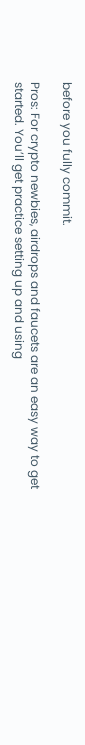before you fully commit.

Pros: For crypto newbies, airdrops and faucets are an easy way to get started. You’ll get practice setting up and using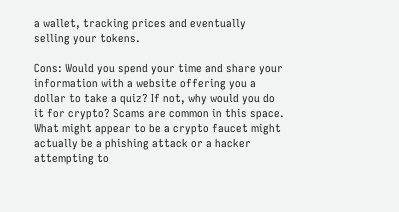a wallet, tracking prices and eventually selling your tokens.

Cons: Would you spend your time and share your information with a website offering you a dollar to take a quiz? If not, why would you do it for crypto? Scams are common in this space. What might appear to be a crypto faucet might actually be a phishing attack or a hacker attempting to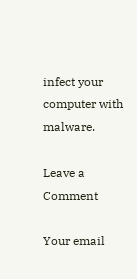infect your computer with malware.

Leave a Comment

Your email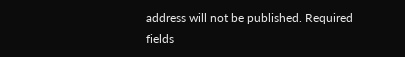address will not be published. Required fields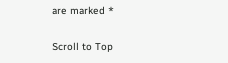are marked *

Scroll to Top